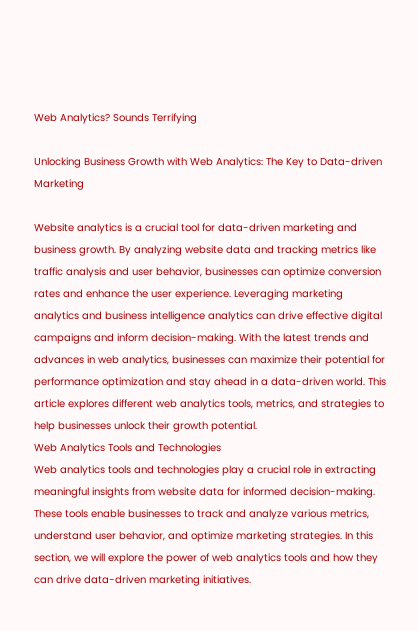Web Analytics? Sounds Terrifying

Unlocking Business Growth with Web Analytics: The Key to Data-driven Marketing

Website analytics is a crucial tool for data-driven marketing and business growth. By analyzing website data and tracking metrics like traffic analysis and user behavior, businesses can optimize conversion rates and enhance the user experience. Leveraging marketing analytics and business intelligence analytics can drive effective digital campaigns and inform decision-making. With the latest trends and advances in web analytics, businesses can maximize their potential for performance optimization and stay ahead in a data-driven world. This article explores different web analytics tools, metrics, and strategies to help businesses unlock their growth potential.
Web Analytics Tools and Technologies
Web analytics tools and technologies play a crucial role in extracting meaningful insights from website data for informed decision-making. These tools enable businesses to track and analyze various metrics, understand user behavior, and optimize marketing strategies. In this section, we will explore the power of web analytics tools and how they can drive data-driven marketing initiatives.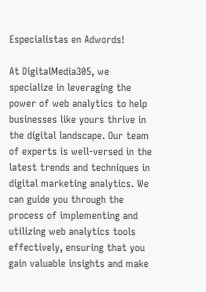Especialistas en Adwords!

At DigitalMedia305, we specialize in leveraging the power of web analytics to help businesses like yours thrive in the digital landscape. Our team of experts is well-versed in the latest trends and techniques in digital marketing analytics. We can guide you through the process of implementing and utilizing web analytics tools effectively, ensuring that you gain valuable insights and make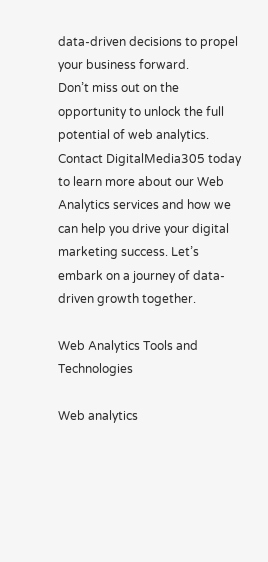data-driven decisions to propel your business forward.
Don’t miss out on the opportunity to unlock the full potential of web analytics. Contact DigitalMedia305 today to learn more about our Web Analytics services and how we can help you drive your digital marketing success. Let’s embark on a journey of data-driven growth together.

Web Analytics Tools and Technologies

Web analytics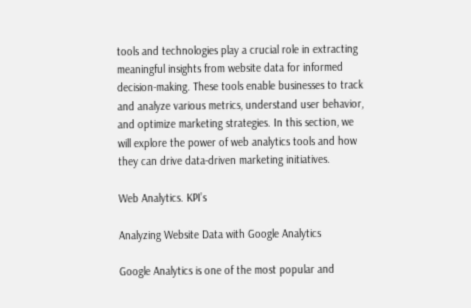tools and technologies play a crucial role in extracting meaningful insights from website data for informed decision-making. These tools enable businesses to track and analyze various metrics, understand user behavior, and optimize marketing strategies. In this section, we will explore the power of web analytics tools and how they can drive data-driven marketing initiatives.

Web Analytics. KPI’s

Analyzing Website Data with Google Analytics

Google Analytics is one of the most popular and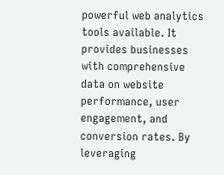powerful web analytics tools available. It provides businesses with comprehensive data on website performance, user engagement, and conversion rates. By leveraging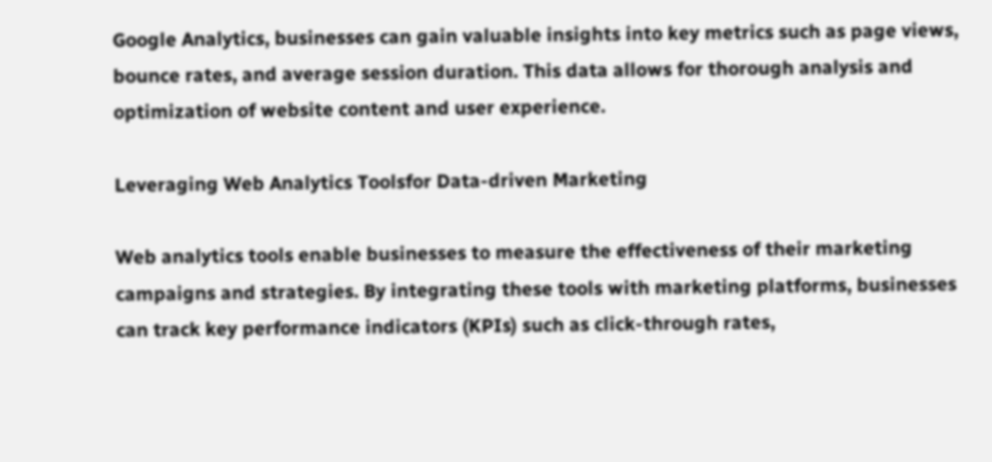Google Analytics, businesses can gain valuable insights into key metrics such as page views, bounce rates, and average session duration. This data allows for thorough analysis and optimization of website content and user experience.

Leveraging Web Analytics Toolsfor Data-driven Marketing

Web analytics tools enable businesses to measure the effectiveness of their marketing campaigns and strategies. By integrating these tools with marketing platforms, businesses can track key performance indicators (KPIs) such as click-through rates,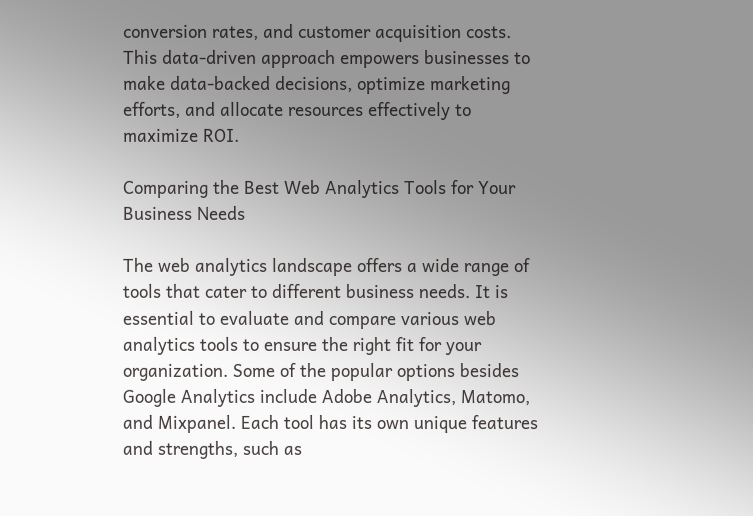conversion rates, and customer acquisition costs. This data-driven approach empowers businesses to make data-backed decisions, optimize marketing efforts, and allocate resources effectively to maximize ROI.

Comparing the Best Web Analytics Tools for Your Business Needs

The web analytics landscape offers a wide range of tools that cater to different business needs. It is essential to evaluate and compare various web analytics tools to ensure the right fit for your organization. Some of the popular options besides Google Analytics include Adobe Analytics, Matomo, and Mixpanel. Each tool has its own unique features and strengths, such as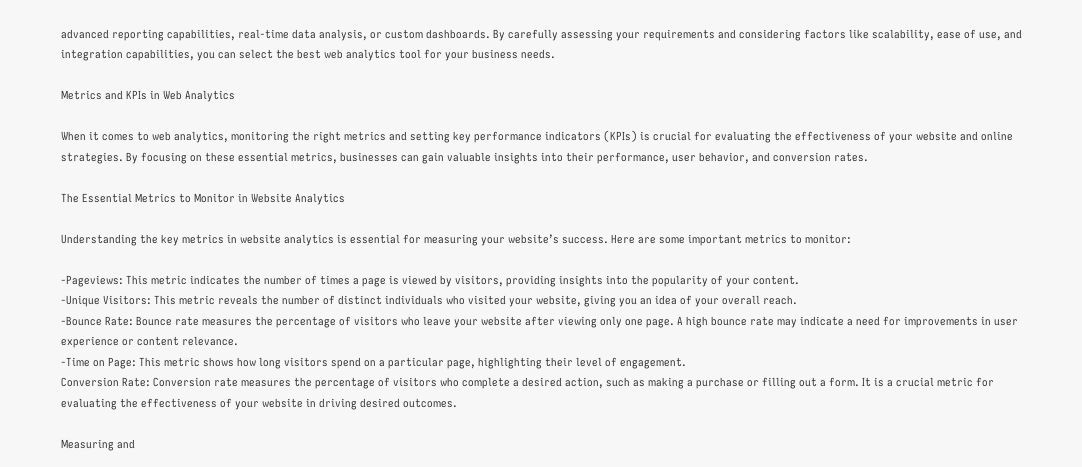advanced reporting capabilities, real-time data analysis, or custom dashboards. By carefully assessing your requirements and considering factors like scalability, ease of use, and integration capabilities, you can select the best web analytics tool for your business needs.

Metrics and KPIs in Web Analytics

When it comes to web analytics, monitoring the right metrics and setting key performance indicators (KPIs) is crucial for evaluating the effectiveness of your website and online strategies. By focusing on these essential metrics, businesses can gain valuable insights into their performance, user behavior, and conversion rates.

The Essential Metrics to Monitor in Website Analytics

Understanding the key metrics in website analytics is essential for measuring your website’s success. Here are some important metrics to monitor:

-Pageviews: This metric indicates the number of times a page is viewed by visitors, providing insights into the popularity of your content.
-Unique Visitors: This metric reveals the number of distinct individuals who visited your website, giving you an idea of your overall reach.
-Bounce Rate: Bounce rate measures the percentage of visitors who leave your website after viewing only one page. A high bounce rate may indicate a need for improvements in user experience or content relevance.
-Time on Page: This metric shows how long visitors spend on a particular page, highlighting their level of engagement.
Conversion Rate: Conversion rate measures the percentage of visitors who complete a desired action, such as making a purchase or filling out a form. It is a crucial metric for evaluating the effectiveness of your website in driving desired outcomes.

Measuring and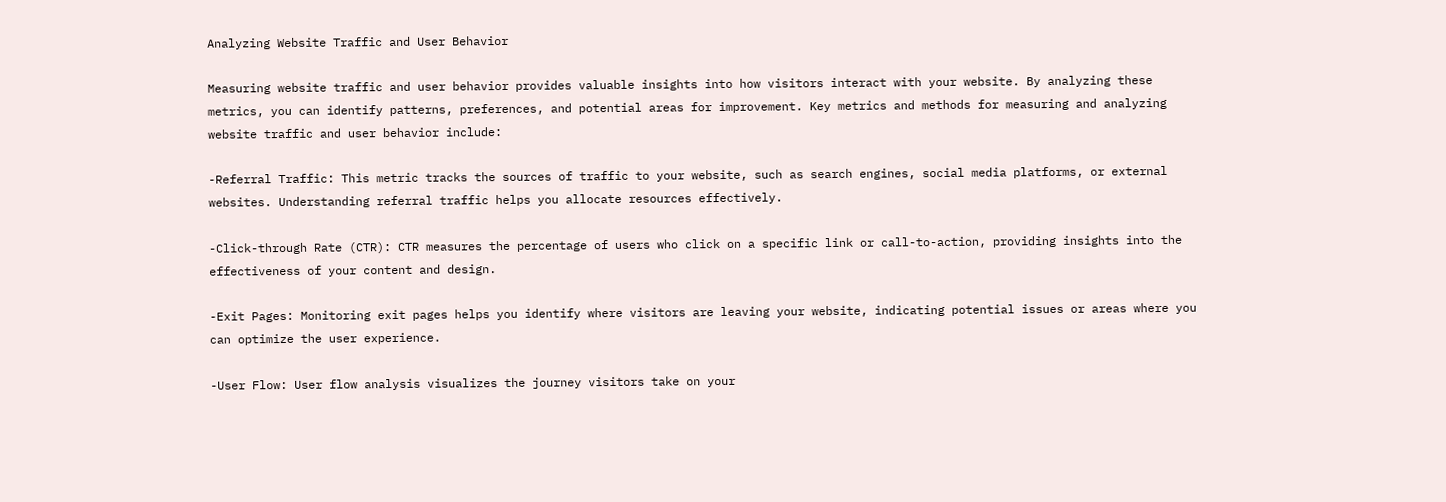Analyzing Website Traffic and User Behavior

Measuring website traffic and user behavior provides valuable insights into how visitors interact with your website. By analyzing these metrics, you can identify patterns, preferences, and potential areas for improvement. Key metrics and methods for measuring and analyzing website traffic and user behavior include:

-Referral Traffic: This metric tracks the sources of traffic to your website, such as search engines, social media platforms, or external websites. Understanding referral traffic helps you allocate resources effectively.

-Click-through Rate (CTR): CTR measures the percentage of users who click on a specific link or call-to-action, providing insights into the effectiveness of your content and design.

-Exit Pages: Monitoring exit pages helps you identify where visitors are leaving your website, indicating potential issues or areas where you can optimize the user experience.

-User Flow: User flow analysis visualizes the journey visitors take on your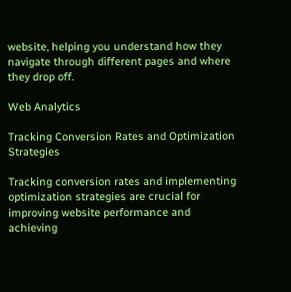website, helping you understand how they navigate through different pages and where they drop off.

Web Analytics

Tracking Conversion Rates and Optimization Strategies

Tracking conversion rates and implementing optimization strategies are crucial for improving website performance and achieving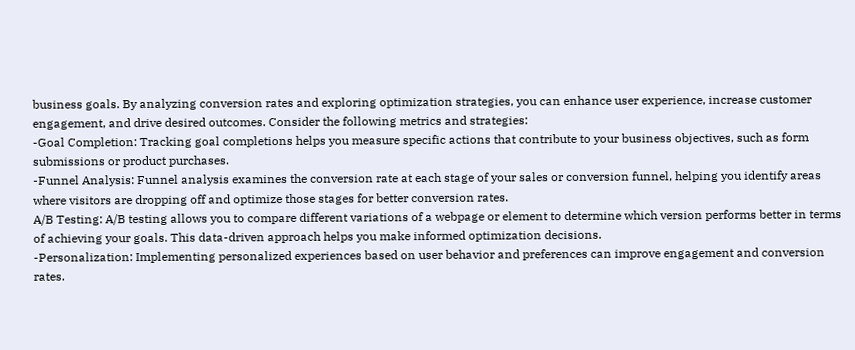business goals. By analyzing conversion rates and exploring optimization strategies, you can enhance user experience, increase customer engagement, and drive desired outcomes. Consider the following metrics and strategies:
-Goal Completion: Tracking goal completions helps you measure specific actions that contribute to your business objectives, such as form submissions or product purchases.
-Funnel Analysis: Funnel analysis examines the conversion rate at each stage of your sales or conversion funnel, helping you identify areas where visitors are dropping off and optimize those stages for better conversion rates.
A/B Testing: A/B testing allows you to compare different variations of a webpage or element to determine which version performs better in terms of achieving your goals. This data-driven approach helps you make informed optimization decisions.
-Personalization: Implementing personalized experiences based on user behavior and preferences can improve engagement and conversion rates.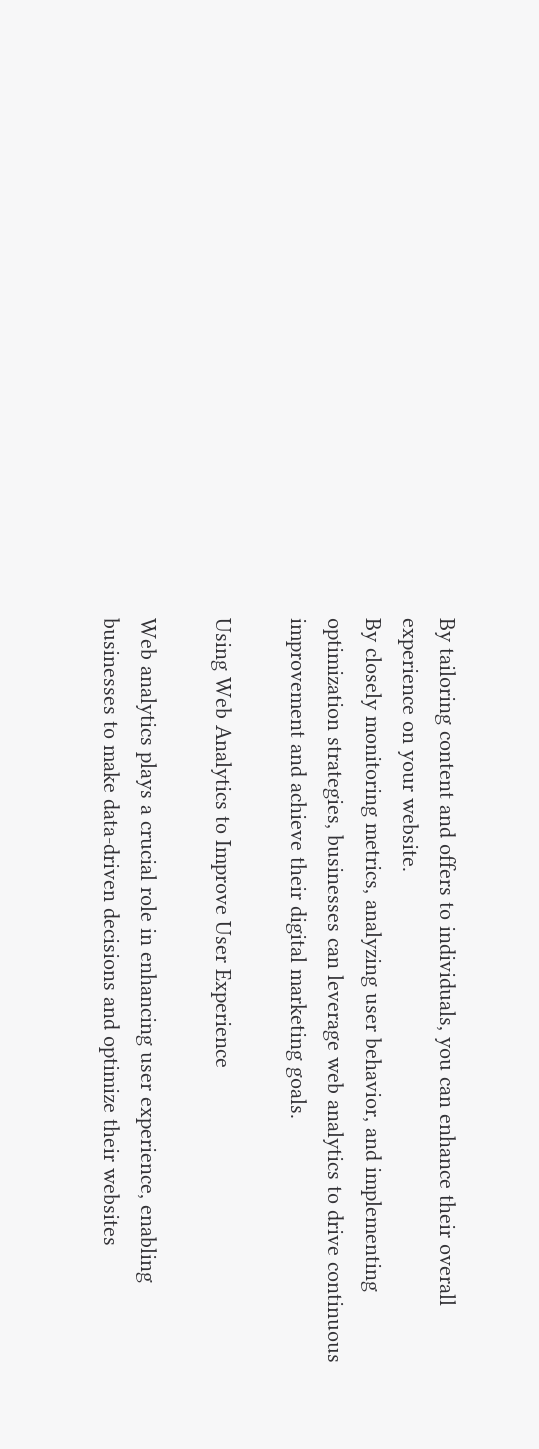By tailoring content and offers to individuals, you can enhance their overall experience on your website.
By closely monitoring metrics, analyzing user behavior, and implementing optimization strategies, businesses can leverage web analytics to drive continuous improvement and achieve their digital marketing goals.

Using Web Analytics to Improve User Experience

Web analytics plays a crucial role in enhancing user experience, enabling businesses to make data-driven decisions and optimize their websites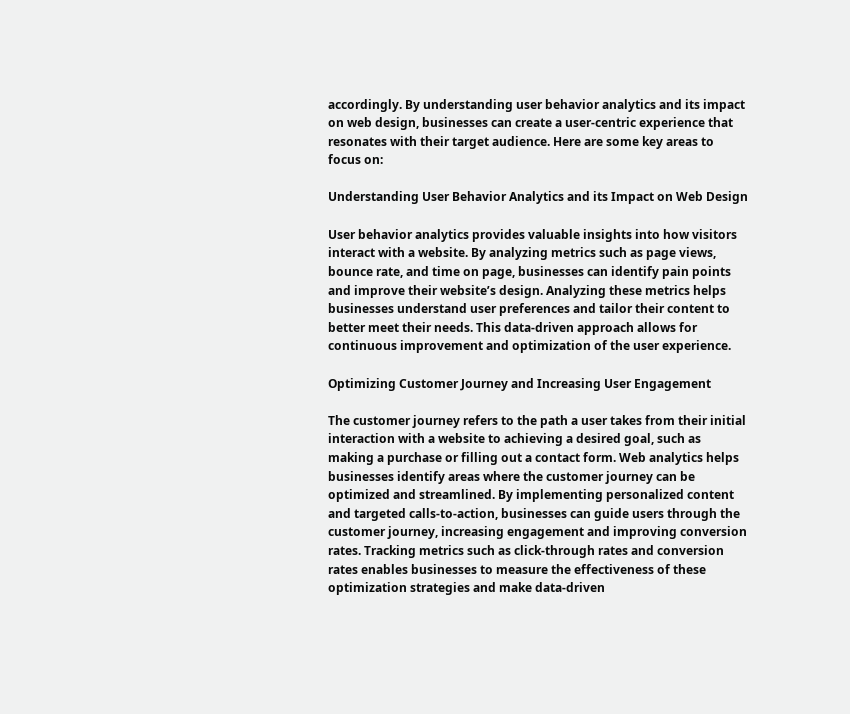accordingly. By understanding user behavior analytics and its impact on web design, businesses can create a user-centric experience that resonates with their target audience. Here are some key areas to focus on:

Understanding User Behavior Analytics and its Impact on Web Design

User behavior analytics provides valuable insights into how visitors interact with a website. By analyzing metrics such as page views, bounce rate, and time on page, businesses can identify pain points and improve their website’s design. Analyzing these metrics helps businesses understand user preferences and tailor their content to better meet their needs. This data-driven approach allows for continuous improvement and optimization of the user experience.

Optimizing Customer Journey and Increasing User Engagement

The customer journey refers to the path a user takes from their initial interaction with a website to achieving a desired goal, such as making a purchase or filling out a contact form. Web analytics helps businesses identify areas where the customer journey can be optimized and streamlined. By implementing personalized content and targeted calls-to-action, businesses can guide users through the customer journey, increasing engagement and improving conversion rates. Tracking metrics such as click-through rates and conversion rates enables businesses to measure the effectiveness of these optimization strategies and make data-driven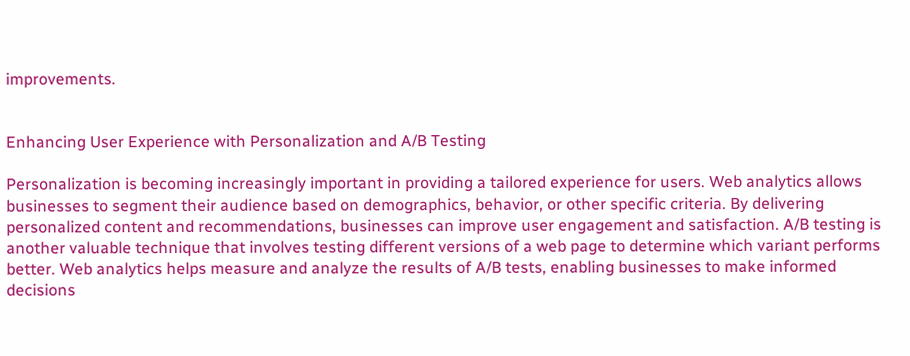improvements.


Enhancing User Experience with Personalization and A/B Testing

Personalization is becoming increasingly important in providing a tailored experience for users. Web analytics allows businesses to segment their audience based on demographics, behavior, or other specific criteria. By delivering personalized content and recommendations, businesses can improve user engagement and satisfaction. A/B testing is another valuable technique that involves testing different versions of a web page to determine which variant performs better. Web analytics helps measure and analyze the results of A/B tests, enabling businesses to make informed decisions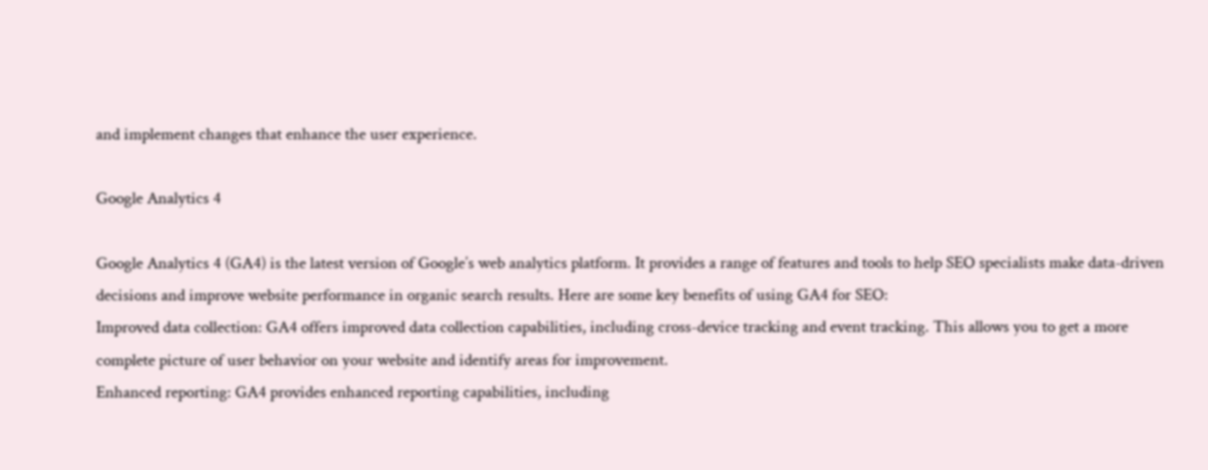and implement changes that enhance the user experience.

Google Analytics 4

Google Analytics 4 (GA4) is the latest version of Google’s web analytics platform. It provides a range of features and tools to help SEO specialists make data-driven decisions and improve website performance in organic search results. Here are some key benefits of using GA4 for SEO:
Improved data collection: GA4 offers improved data collection capabilities, including cross-device tracking and event tracking. This allows you to get a more complete picture of user behavior on your website and identify areas for improvement.
Enhanced reporting: GA4 provides enhanced reporting capabilities, including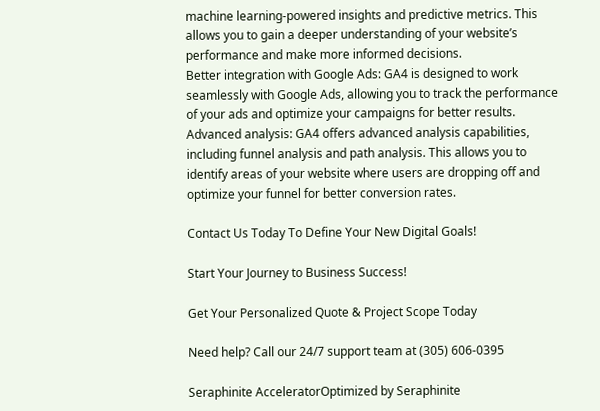machine learning-powered insights and predictive metrics. This allows you to gain a deeper understanding of your website’s performance and make more informed decisions.
Better integration with Google Ads: GA4 is designed to work seamlessly with Google Ads, allowing you to track the performance of your ads and optimize your campaigns for better results.
Advanced analysis: GA4 offers advanced analysis capabilities, including funnel analysis and path analysis. This allows you to identify areas of your website where users are dropping off and optimize your funnel for better conversion rates.

Contact Us Today To Define Your New Digital Goals!

Start Your Journey to Business Success!

Get Your Personalized Quote & Project Scope Today

Need help? Call our 24/7 support team at (305) 606-0395

Seraphinite AcceleratorOptimized by Seraphinite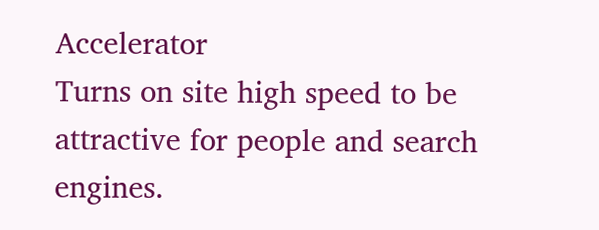Accelerator
Turns on site high speed to be attractive for people and search engines.